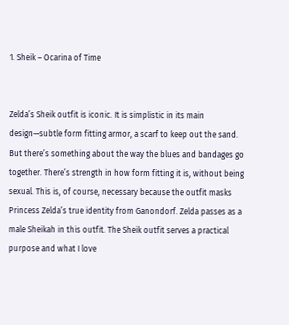1. Sheik – Ocarina of Time


Zelda’s Sheik outfit is iconic. It is simplistic in its main design—subtle form fitting armor, a scarf to keep out the sand. But there’s something about the way the blues and bandages go together. There’s strength in how form fitting it is, without being sexual. This is, of course, necessary because the outfit masks Princess Zelda’s true identity from Ganondorf. Zelda passes as a male Sheikah in this outfit. The Sheik outfit serves a practical purpose and what I love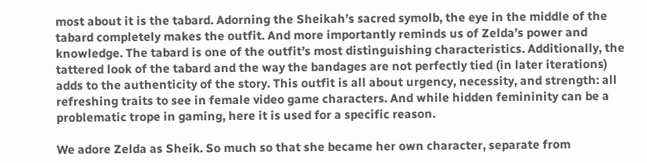most about it is the tabard. Adorning the Sheikah’s sacred symolb, the eye in the middle of the tabard completely makes the outfit. And more importantly reminds us of Zelda’s power and knowledge. The tabard is one of the outfit’s most distinguishing characteristics. Additionally, the tattered look of the tabard and the way the bandages are not perfectly tied (in later iterations) adds to the authenticity of the story. This outfit is all about urgency, necessity, and strength: all refreshing traits to see in female video game characters. And while hidden femininity can be a problematic trope in gaming, here it is used for a specific reason.

We adore Zelda as Sheik. So much so that she became her own character, separate from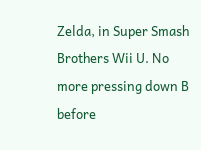Zelda, in Super Smash Brothers Wii U. No more pressing down B before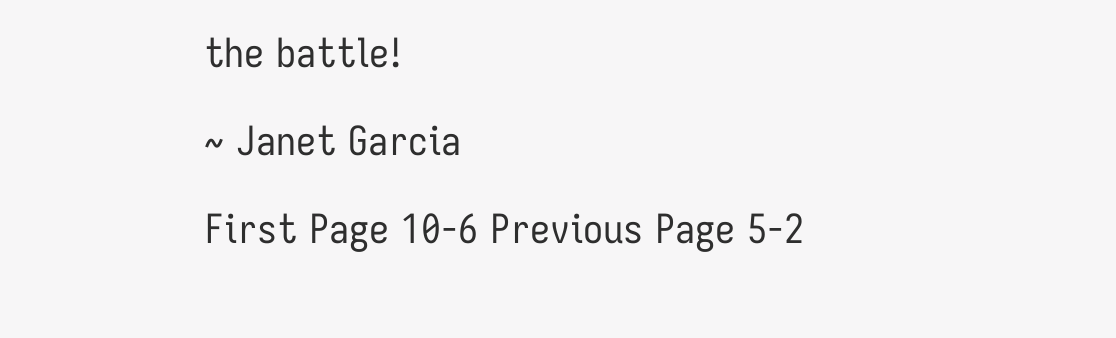the battle!

~ Janet Garcia

First Page 10-6 Previous Page 5-2